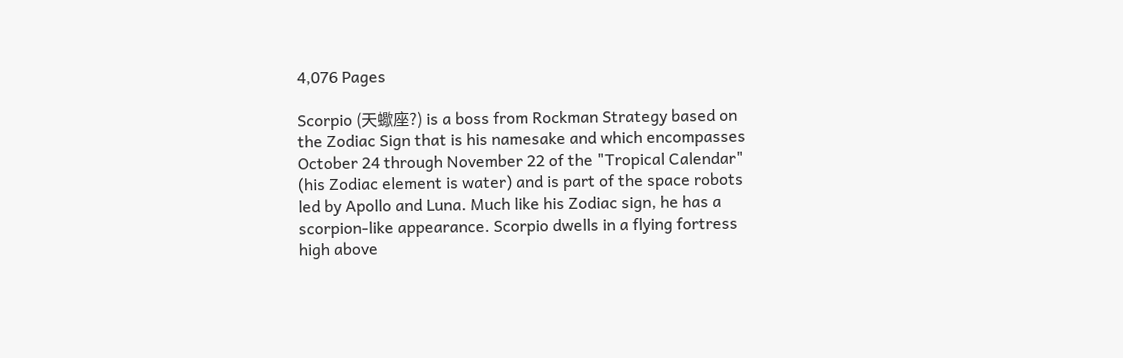4,076 Pages

Scorpio (天蠍座?) is a boss from Rockman Strategy based on the Zodiac Sign that is his namesake and which encompasses October 24 through November 22 of the "Tropical Calendar" (his Zodiac element is water) and is part of the space robots led by Apollo and Luna. Much like his Zodiac sign, he has a scorpion-like appearance. Scorpio dwells in a flying fortress high above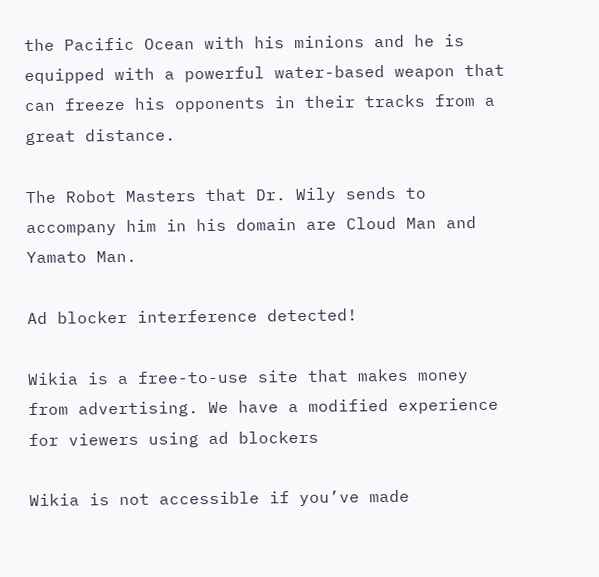the Pacific Ocean with his minions and he is equipped with a powerful water-based weapon that can freeze his opponents in their tracks from a great distance.

The Robot Masters that Dr. Wily sends to accompany him in his domain are Cloud Man and Yamato Man.

Ad blocker interference detected!

Wikia is a free-to-use site that makes money from advertising. We have a modified experience for viewers using ad blockers

Wikia is not accessible if you’ve made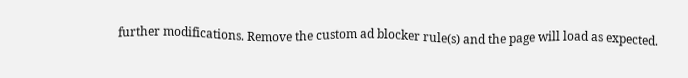further modifications. Remove the custom ad blocker rule(s) and the page will load as expected.